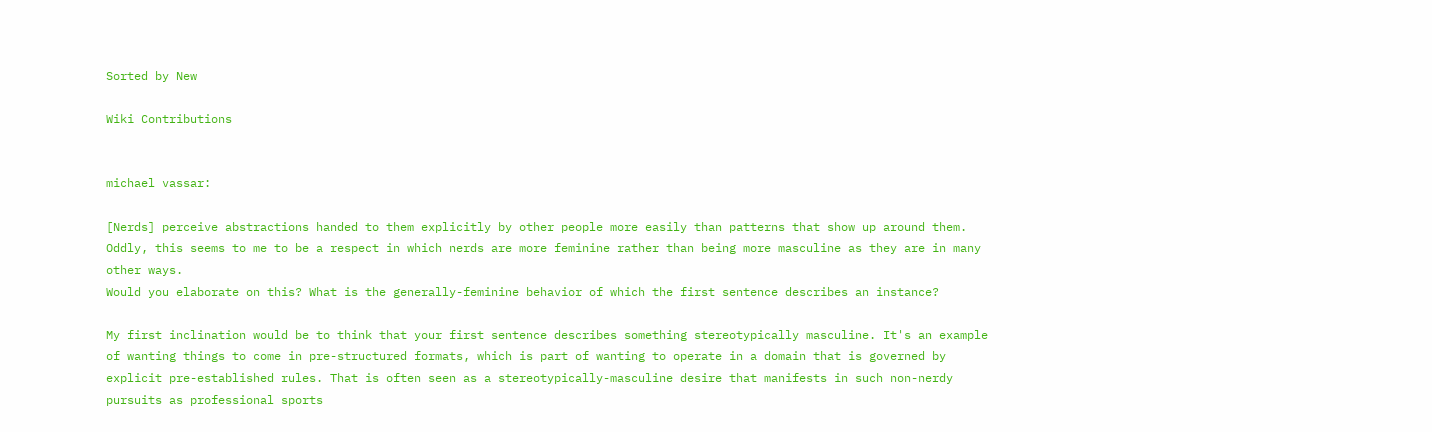Sorted by New

Wiki Contributions


michael vassar:

[Nerds] perceive abstractions handed to them explicitly by other people more easily than patterns that show up around them. Oddly, this seems to me to be a respect in which nerds are more feminine rather than being more masculine as they are in many other ways.
Would you elaborate on this? What is the generally-feminine behavior of which the first sentence describes an instance?

My first inclination would be to think that your first sentence describes something stereotypically masculine. It's an example of wanting things to come in pre-structured formats, which is part of wanting to operate in a domain that is governed by explicit pre-established rules. That is often seen as a stereotypically-masculine desire that manifests in such non-nerdy pursuits as professional sports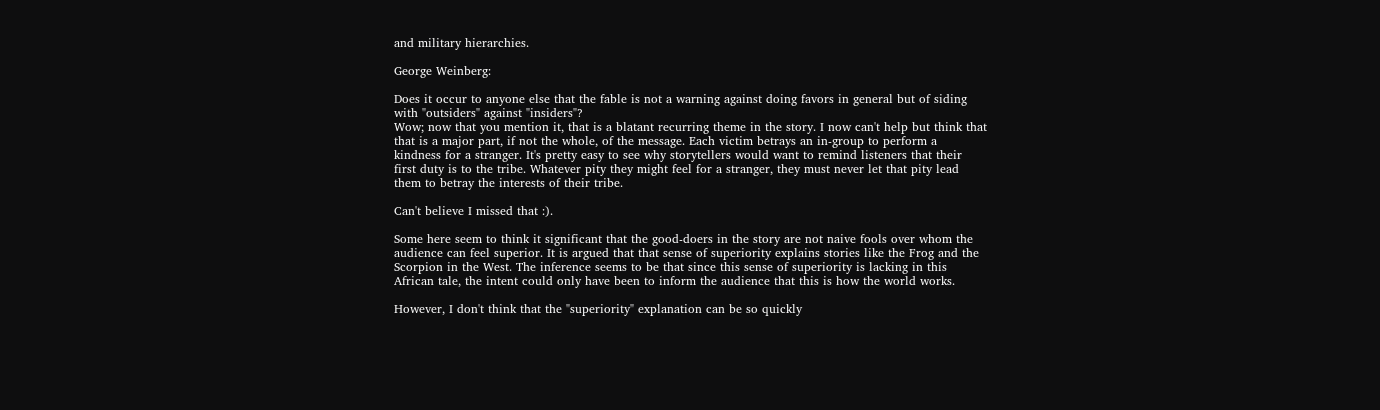and military hierarchies.

George Weinberg:

Does it occur to anyone else that the fable is not a warning against doing favors in general but of siding with "outsiders" against "insiders"?
Wow; now that you mention it, that is a blatant recurring theme in the story. I now can't help but think that that is a major part, if not the whole, of the message. Each victim betrays an in-group to perform a kindness for a stranger. It's pretty easy to see why storytellers would want to remind listeners that their first duty is to the tribe. Whatever pity they might feel for a stranger, they must never let that pity lead them to betray the interests of their tribe.

Can't believe I missed that :).

Some here seem to think it significant that the good-doers in the story are not naive fools over whom the audience can feel superior. It is argued that that sense of superiority explains stories like the Frog and the Scorpion in the West. The inference seems to be that since this sense of superiority is lacking in this African tale, the intent could only have been to inform the audience that this is how the world works.

However, I don't think that the "superiority" explanation can be so quickly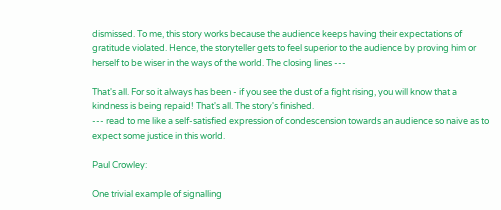dismissed. To me, this story works because the audience keeps having their expectations of gratitude violated. Hence, the storyteller gets to feel superior to the audience by proving him or herself to be wiser in the ways of the world. The closing lines ---

That's all. For so it always has been - if you see the dust of a fight rising, you will know that a kindness is being repaid! That's all. The story's finished.
--- read to me like a self-satisfied expression of condescension towards an audience so naive as to expect some justice in this world.

Paul Crowley:

One trivial example of signalling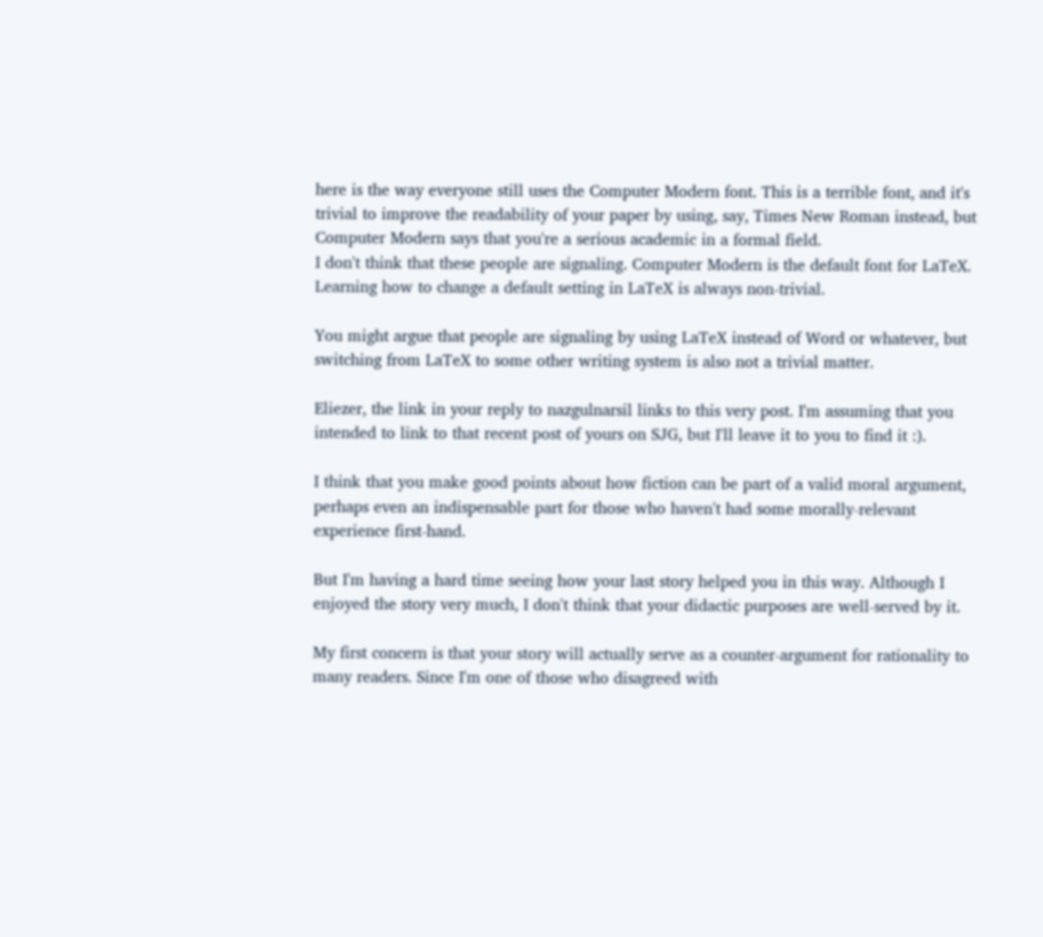here is the way everyone still uses the Computer Modern font. This is a terrible font, and it's trivial to improve the readability of your paper by using, say, Times New Roman instead, but Computer Modern says that you're a serious academic in a formal field.
I don't think that these people are signaling. Computer Modern is the default font for LaTeX. Learning how to change a default setting in LaTeX is always non-trivial.

You might argue that people are signaling by using LaTeX instead of Word or whatever, but switching from LaTeX to some other writing system is also not a trivial matter.

Eliezer, the link in your reply to nazgulnarsil links to this very post. I'm assuming that you intended to link to that recent post of yours on SJG, but I'll leave it to you to find it :).

I think that you make good points about how fiction can be part of a valid moral argument, perhaps even an indispensable part for those who haven't had some morally-relevant experience first-hand.

But I'm having a hard time seeing how your last story helped you in this way. Although I enjoyed the story very much, I don't think that your didactic purposes are well-served by it.

My first concern is that your story will actually serve as a counter-argument for rationality to many readers. Since I'm one of those who disagreed with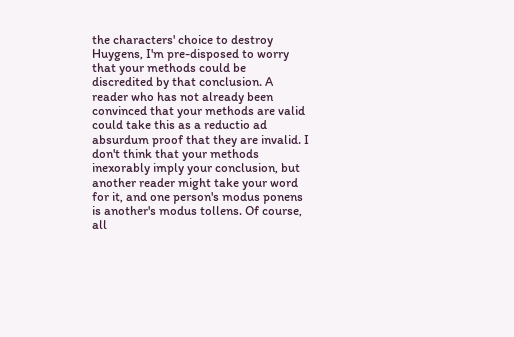the characters' choice to destroy Huygens, I'm pre-disposed to worry that your methods could be discredited by that conclusion. A reader who has not already been convinced that your methods are valid could take this as a reductio ad absurdum proof that they are invalid. I don't think that your methods inexorably imply your conclusion, but another reader might take your word for it, and one person's modus ponens is another's modus tollens. Of course, all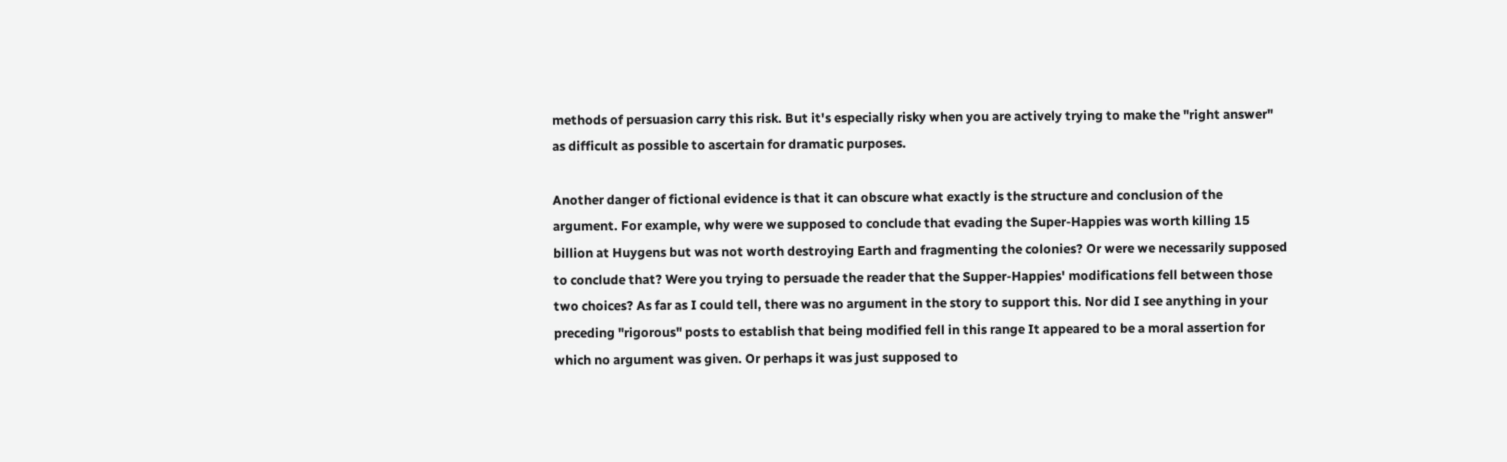methods of persuasion carry this risk. But it's especially risky when you are actively trying to make the "right answer" as difficult as possible to ascertain for dramatic purposes.

Another danger of fictional evidence is that it can obscure what exactly is the structure and conclusion of the argument. For example, why were we supposed to conclude that evading the Super-Happies was worth killing 15 billion at Huygens but was not worth destroying Earth and fragmenting the colonies? Or were we necessarily supposed to conclude that? Were you trying to persuade the reader that the Supper-Happies' modifications fell between those two choices? As far as I could tell, there was no argument in the story to support this. Nor did I see anything in your preceding "rigorous" posts to establish that being modified fell in this range It appeared to be a moral assertion for which no argument was given. Or perhaps it was just supposed to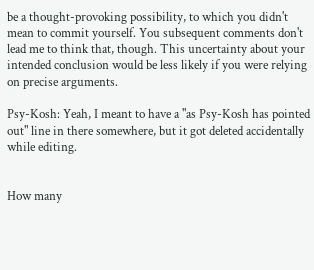be a thought-provoking possibility, to which you didn't mean to commit yourself. You subsequent comments don't lead me to think that, though. This uncertainty about your intended conclusion would be less likely if you were relying on precise arguments.

Psy-Kosh: Yeah, I meant to have a "as Psy-Kosh has pointed out" line in there somewhere, but it got deleted accidentally while editing.


How many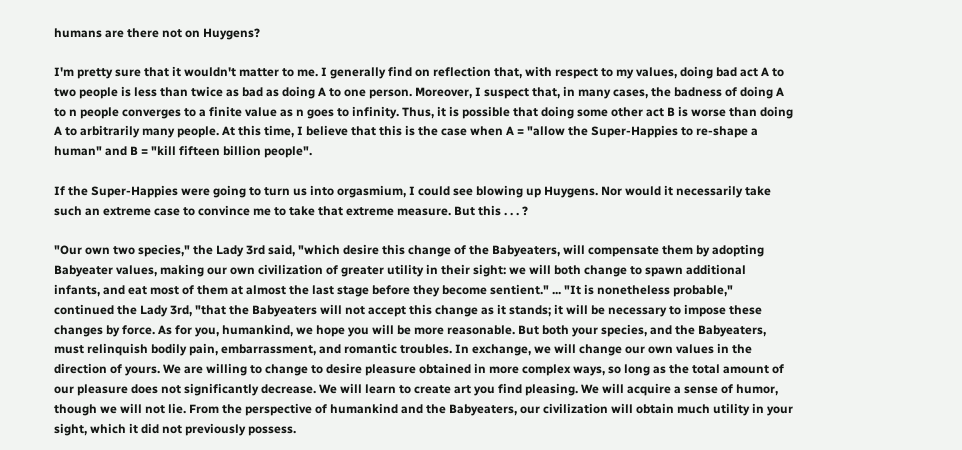humans are there not on Huygens?

I'm pretty sure that it wouldn't matter to me. I generally find on reflection that, with respect to my values, doing bad act A to two people is less than twice as bad as doing A to one person. Moreover, I suspect that, in many cases, the badness of doing A to n people converges to a finite value as n goes to infinity. Thus, it is possible that doing some other act B is worse than doing A to arbitrarily many people. At this time, I believe that this is the case when A = "allow the Super-Happies to re-shape a human" and B = "kill fifteen billion people".

If the Super-Happies were going to turn us into orgasmium, I could see blowing up Huygens. Nor would it necessarily take such an extreme case to convince me to take that extreme measure. But this . . . ?

"Our own two species," the Lady 3rd said, "which desire this change of the Babyeaters, will compensate them by adopting Babyeater values, making our own civilization of greater utility in their sight: we will both change to spawn additional infants, and eat most of them at almost the last stage before they become sentient." ... "It is nonetheless probable," continued the Lady 3rd, "that the Babyeaters will not accept this change as it stands; it will be necessary to impose these changes by force. As for you, humankind, we hope you will be more reasonable. But both your species, and the Babyeaters, must relinquish bodily pain, embarrassment, and romantic troubles. In exchange, we will change our own values in the direction of yours. We are willing to change to desire pleasure obtained in more complex ways, so long as the total amount of our pleasure does not significantly decrease. We will learn to create art you find pleasing. We will acquire a sense of humor, though we will not lie. From the perspective of humankind and the Babyeaters, our civilization will obtain much utility in your sight, which it did not previously possess.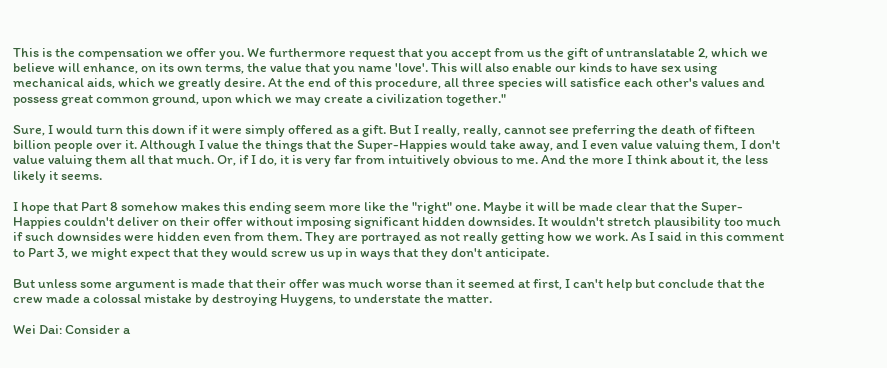This is the compensation we offer you. We furthermore request that you accept from us the gift of untranslatable 2, which we believe will enhance, on its own terms, the value that you name 'love'. This will also enable our kinds to have sex using mechanical aids, which we greatly desire. At the end of this procedure, all three species will satisfice each other's values and possess great common ground, upon which we may create a civilization together."

Sure, I would turn this down if it were simply offered as a gift. But I really, really, cannot see preferring the death of fifteen billion people over it. Although I value the things that the Super-Happies would take away, and I even value valuing them, I don't value valuing them all that much. Or, if I do, it is very far from intuitively obvious to me. And the more I think about it, the less likely it seems.

I hope that Part 8 somehow makes this ending seem more like the "right" one. Maybe it will be made clear that the Super-Happies couldn't deliver on their offer without imposing significant hidden downsides. It wouldn't stretch plausibility too much if such downsides were hidden even from them. They are portrayed as not really getting how we work. As I said in this comment to Part 3, we might expect that they would screw us up in ways that they don't anticipate.

But unless some argument is made that their offer was much worse than it seemed at first, I can't help but conclude that the crew made a colossal mistake by destroying Huygens, to understate the matter.

Wei Dai: Consider a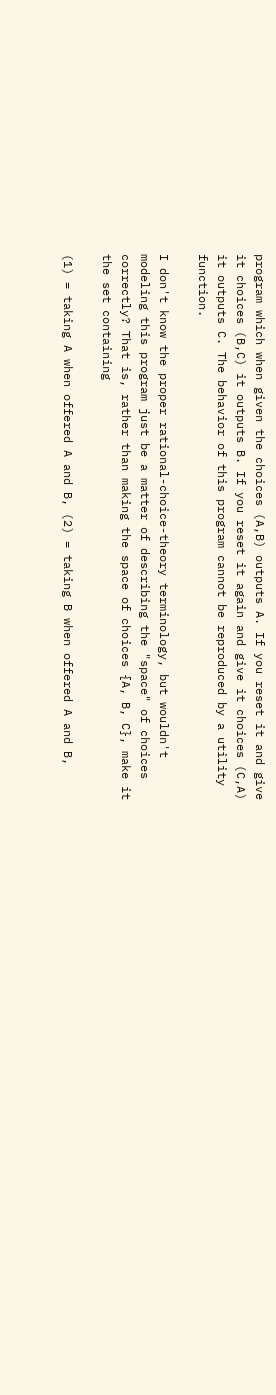program which when given the choices (A,B) outputs A. If you reset it and give it choices (B,C) it outputs B. If you reset it again and give it choices (C,A) it outputs C. The behavior of this program cannot be reproduced by a utility function.

I don't know the proper rational-choice-theory terminology, but wouldn't modeling this program just be a matter of describing the "space" of choices correctly? That is, rather than making the space of choices {A, B, C}, make it the set containing

(1) = taking A when offered A and B, (2) = taking B when offered A and B,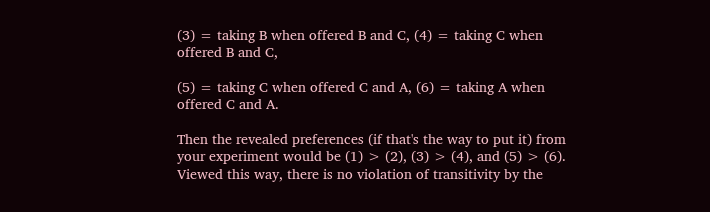(3) = taking B when offered B and C, (4) = taking C when offered B and C,

(5) = taking C when offered C and A, (6) = taking A when offered C and A.

Then the revealed preferences (if that's the way to put it) from your experiment would be (1) > (2), (3) > (4), and (5) > (6). Viewed this way, there is no violation of transitivity by the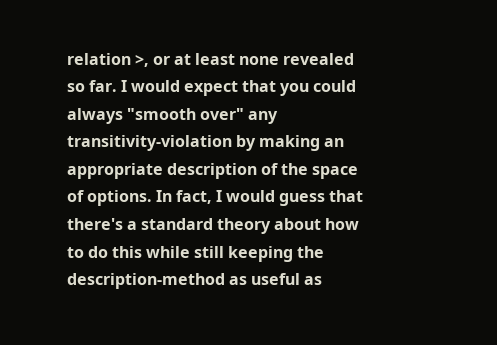relation >, or at least none revealed so far. I would expect that you could always "smooth over" any transitivity-violation by making an appropriate description of the space of options. In fact, I would guess that there's a standard theory about how to do this while still keeping the description-method as useful as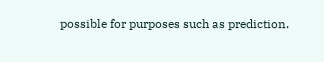possible for purposes such as prediction.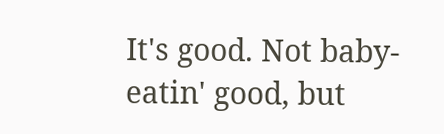It's good. Not baby-eatin' good, but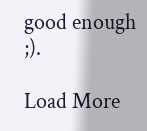good enough ;).

Load More